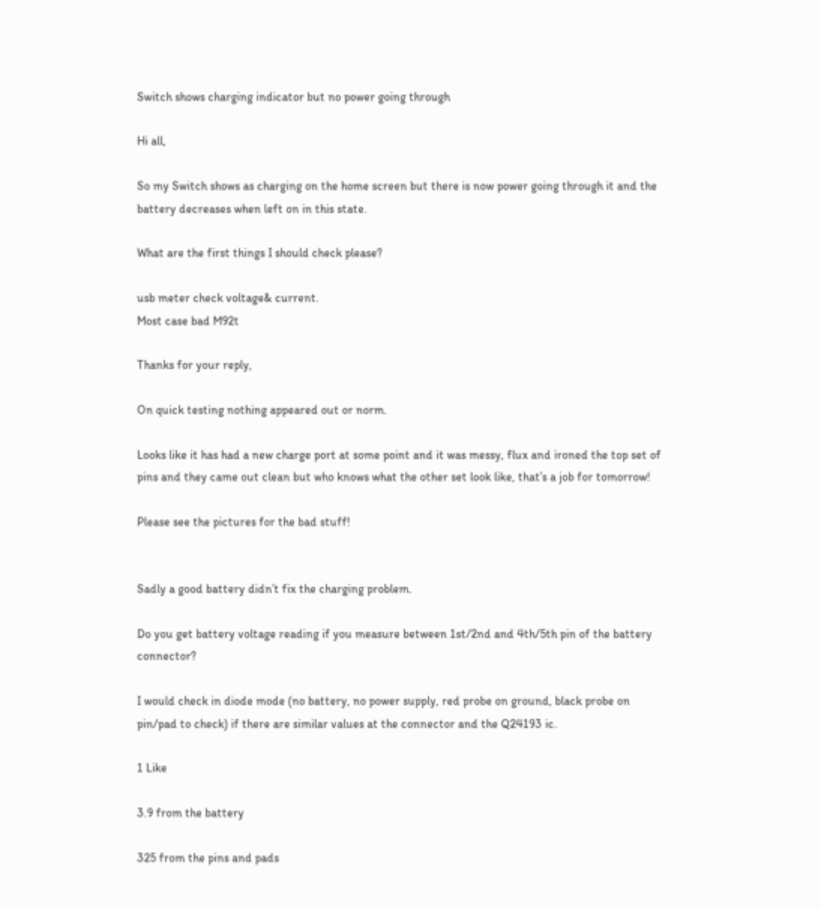Switch shows charging indicator but no power going through

Hi all,

So my Switch shows as charging on the home screen but there is now power going through it and the battery decreases when left on in this state.

What are the first things I should check please?

usb meter check voltage& current.
Most case bad M92t

Thanks for your reply,

On quick testing nothing appeared out or norm.

Looks like it has had a new charge port at some point and it was messy, flux and ironed the top set of pins and they came out clean but who knows what the other set look like, that’s a job for tomorrow!

Please see the pictures for the bad stuff!


Sadly a good battery didn’t fix the charging problem.

Do you get battery voltage reading if you measure between 1st/2nd and 4th/5th pin of the battery connector?

I would check in diode mode (no battery, no power supply, red probe on ground, black probe on pin/pad to check) if there are similar values at the connector and the Q24193 ic.

1 Like

3.9 from the battery

325 from the pins and pads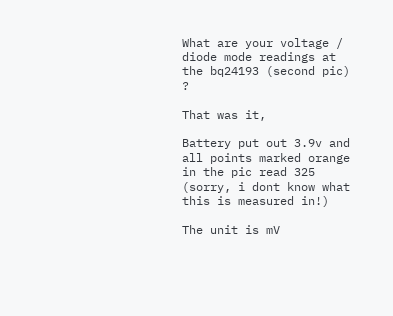What are your voltage / diode mode readings at the bq24193 (second pic) ?

That was it,

Battery put out 3.9v and all points marked orange in the pic read 325 (sorry, i dont know what this is measured in!)

The unit is mV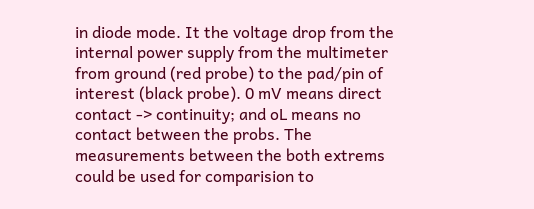in diode mode. It the voltage drop from the internal power supply from the multimeter from ground (red probe) to the pad/pin of interest (black probe). 0 mV means direct contact -> continuity; and oL means no contact between the probs. The measurements between the both extrems could be used for comparision to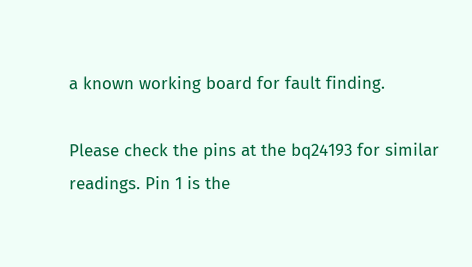a known working board for fault finding.

Please check the pins at the bq24193 for similar readings. Pin 1 is the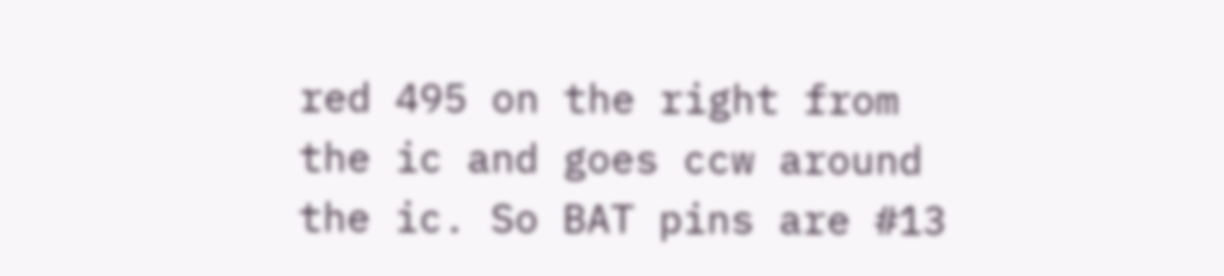red 495 on the right from the ic and goes ccw around the ic. So BAT pins are #13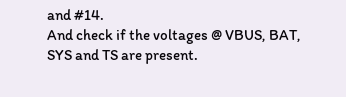and #14.
And check if the voltages @ VBUS, BAT, SYS and TS are present.